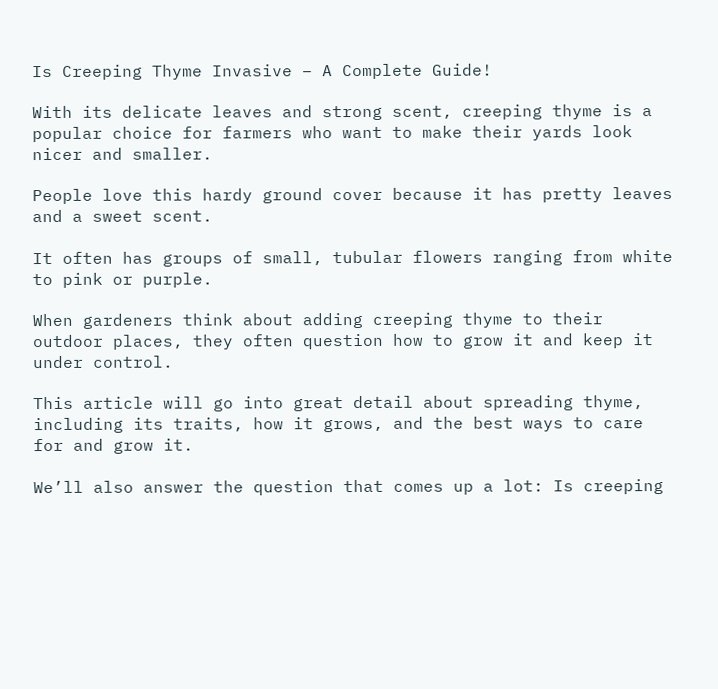Is Creeping Thyme Invasive – A Complete Guide!

With its delicate leaves and strong scent, creeping thyme is a popular choice for farmers who want to make their yards look nicer and smaller.

People love this hardy ground cover because it has pretty leaves and a sweet scent.

It often has groups of small, tubular flowers ranging from white to pink or purple.

When gardeners think about adding creeping thyme to their outdoor places, they often question how to grow it and keep it under control.

This article will go into great detail about spreading thyme, including its traits, how it grows, and the best ways to care for and grow it.

We’ll also answer the question that comes up a lot: Is creeping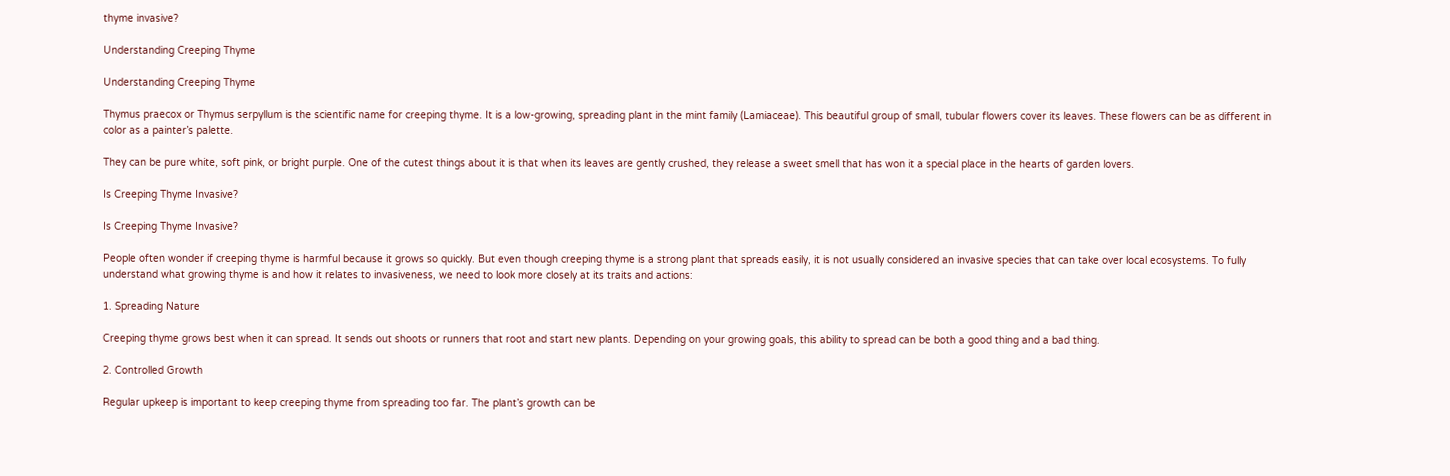thyme invasive?

Understanding Creeping Thyme

Understanding Creeping Thyme

Thymus praecox or Thymus serpyllum is the scientific name for creeping thyme. It is a low-growing, spreading plant in the mint family (Lamiaceae). This beautiful group of small, tubular flowers cover its leaves. These flowers can be as different in color as a painter’s palette.

They can be pure white, soft pink, or bright purple. One of the cutest things about it is that when its leaves are gently crushed, they release a sweet smell that has won it a special place in the hearts of garden lovers.

Is Creeping Thyme Invasive?

Is Creeping Thyme Invasive?

People often wonder if creeping thyme is harmful because it grows so quickly. But even though creeping thyme is a strong plant that spreads easily, it is not usually considered an invasive species that can take over local ecosystems. To fully understand what growing thyme is and how it relates to invasiveness, we need to look more closely at its traits and actions:

1. Spreading Nature

Creeping thyme grows best when it can spread. It sends out shoots or runners that root and start new plants. Depending on your growing goals, this ability to spread can be both a good thing and a bad thing.

2. Controlled Growth

Regular upkeep is important to keep creeping thyme from spreading too far. The plant’s growth can be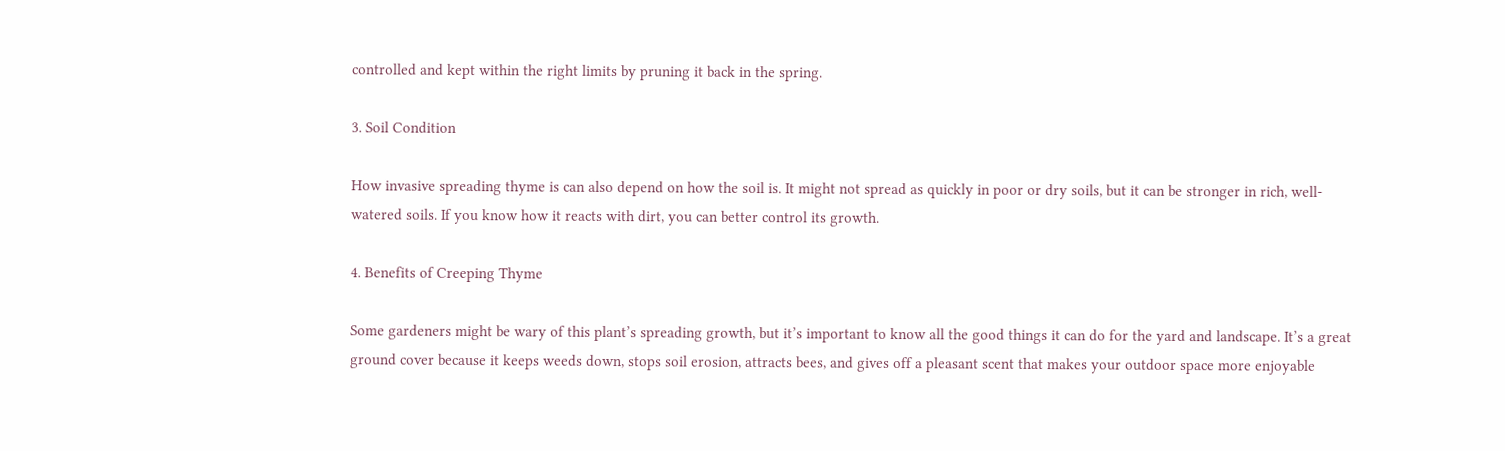controlled and kept within the right limits by pruning it back in the spring.

3. Soil Condition

How invasive spreading thyme is can also depend on how the soil is. It might not spread as quickly in poor or dry soils, but it can be stronger in rich, well-watered soils. If you know how it reacts with dirt, you can better control its growth.

4. Benefits of Creeping Thyme

Some gardeners might be wary of this plant’s spreading growth, but it’s important to know all the good things it can do for the yard and landscape. It’s a great ground cover because it keeps weeds down, stops soil erosion, attracts bees, and gives off a pleasant scent that makes your outdoor space more enjoyable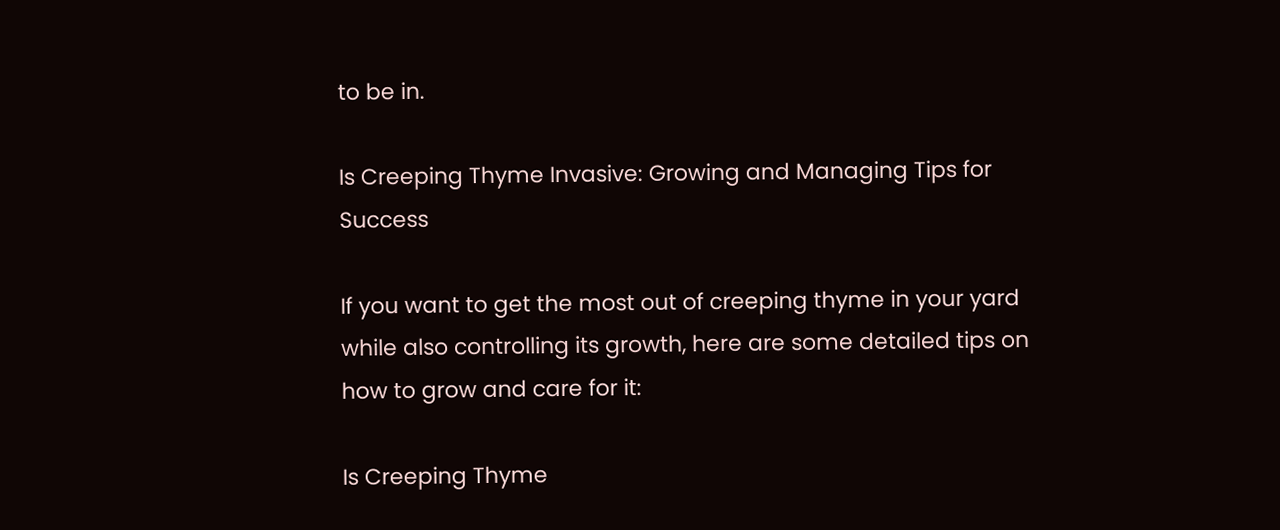to be in.

Is Creeping Thyme Invasive: Growing and Managing Tips for Success

If you want to get the most out of creeping thyme in your yard while also controlling its growth, here are some detailed tips on how to grow and care for it:

Is Creeping Thyme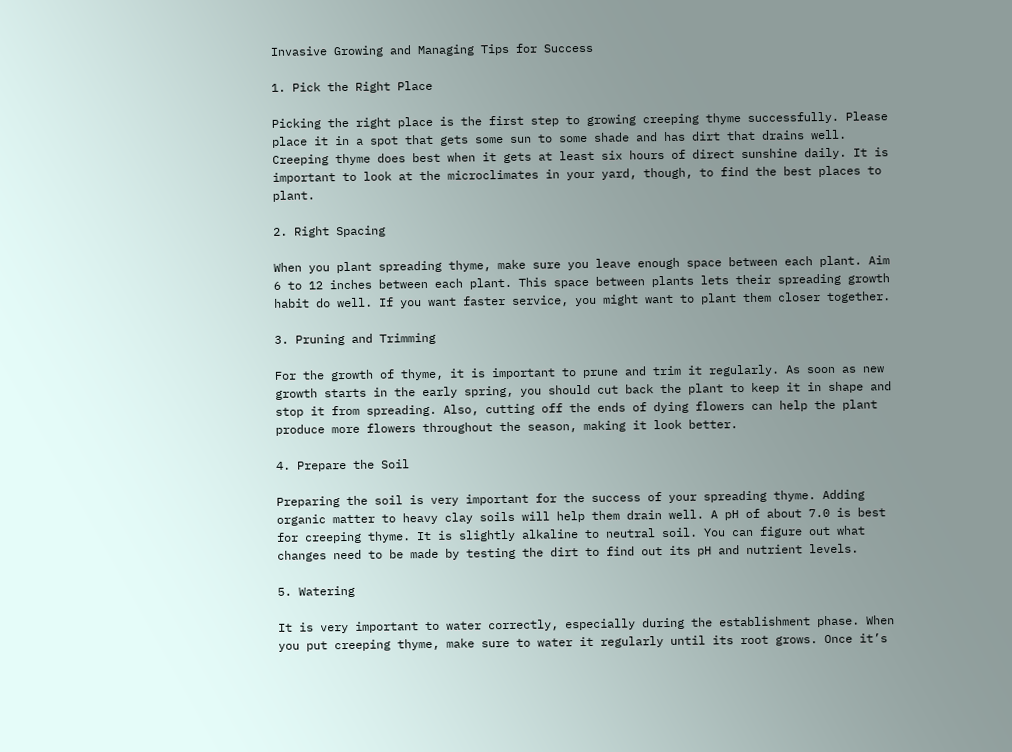Invasive Growing and Managing Tips for Success

1. Pick the Right Place

Picking the right place is the first step to growing creeping thyme successfully. Please place it in a spot that gets some sun to some shade and has dirt that drains well. Creeping thyme does best when it gets at least six hours of direct sunshine daily. It is important to look at the microclimates in your yard, though, to find the best places to plant.

2. Right Spacing

When you plant spreading thyme, make sure you leave enough space between each plant. Aim 6 to 12 inches between each plant. This space between plants lets their spreading growth habit do well. If you want faster service, you might want to plant them closer together.

3. Pruning and Trimming

For the growth of thyme, it is important to prune and trim it regularly. As soon as new growth starts in the early spring, you should cut back the plant to keep it in shape and stop it from spreading. Also, cutting off the ends of dying flowers can help the plant produce more flowers throughout the season, making it look better.

4. Prepare the Soil

Preparing the soil is very important for the success of your spreading thyme. Adding organic matter to heavy clay soils will help them drain well. A pH of about 7.0 is best for creeping thyme. It is slightly alkaline to neutral soil. You can figure out what changes need to be made by testing the dirt to find out its pH and nutrient levels.

5. Watering

It is very important to water correctly, especially during the establishment phase. When you put creeping thyme, make sure to water it regularly until its root grows. Once it’s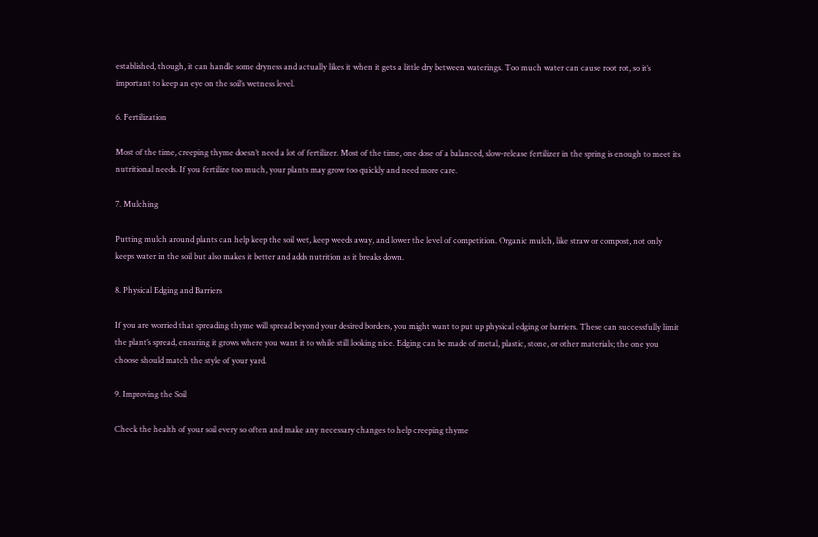established, though, it can handle some dryness and actually likes it when it gets a little dry between waterings. Too much water can cause root rot, so it’s important to keep an eye on the soil’s wetness level.

6. Fertilization

Most of the time, creeping thyme doesn’t need a lot of fertilizer. Most of the time, one dose of a balanced, slow-release fertilizer in the spring is enough to meet its nutritional needs. If you fertilize too much, your plants may grow too quickly and need more care.

7. Mulching

Putting mulch around plants can help keep the soil wet, keep weeds away, and lower the level of competition. Organic mulch, like straw or compost, not only keeps water in the soil but also makes it better and adds nutrition as it breaks down.

8. Physical Edging and Barriers

If you are worried that spreading thyme will spread beyond your desired borders, you might want to put up physical edging or barriers. These can successfully limit the plant’s spread, ensuring it grows where you want it to while still looking nice. Edging can be made of metal, plastic, stone, or other materials; the one you choose should match the style of your yard.

9. Improving the Soil

Check the health of your soil every so often and make any necessary changes to help creeping thyme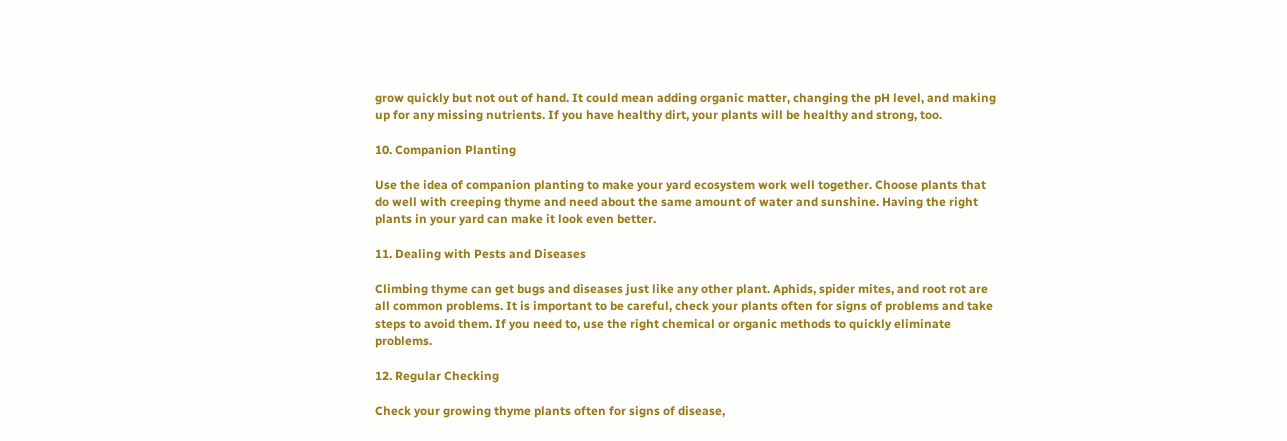grow quickly but not out of hand. It could mean adding organic matter, changing the pH level, and making up for any missing nutrients. If you have healthy dirt, your plants will be healthy and strong, too.

10. Companion Planting

Use the idea of companion planting to make your yard ecosystem work well together. Choose plants that do well with creeping thyme and need about the same amount of water and sunshine. Having the right plants in your yard can make it look even better.

11. Dealing with Pests and Diseases

Climbing thyme can get bugs and diseases just like any other plant. Aphids, spider mites, and root rot are all common problems. It is important to be careful, check your plants often for signs of problems and take steps to avoid them. If you need to, use the right chemical or organic methods to quickly eliminate problems.

12. Regular Checking

Check your growing thyme plants often for signs of disease,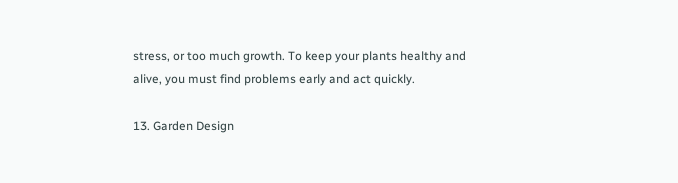stress, or too much growth. To keep your plants healthy and alive, you must find problems early and act quickly.

13. Garden Design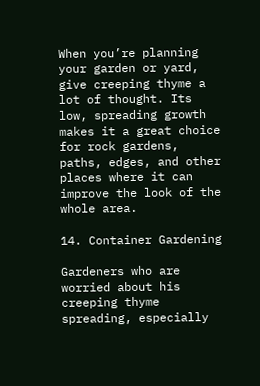When you’re planning your garden or yard, give creeping thyme a lot of thought. Its low, spreading growth makes it a great choice for rock gardens, paths, edges, and other places where it can improve the look of the whole area.

14. Container Gardening

Gardeners who are worried about his creeping thyme spreading, especially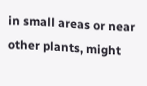in small areas or near other plants, might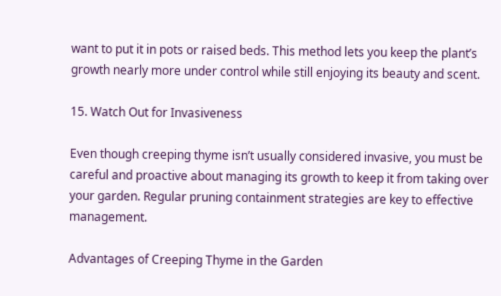want to put it in pots or raised beds. This method lets you keep the plant’s growth nearly more under control while still enjoying its beauty and scent.

15. Watch Out for Invasiveness

Even though creeping thyme isn’t usually considered invasive, you must be careful and proactive about managing its growth to keep it from taking over your garden. Regular pruning containment strategies are key to effective management.

Advantages of Creeping Thyme in the Garden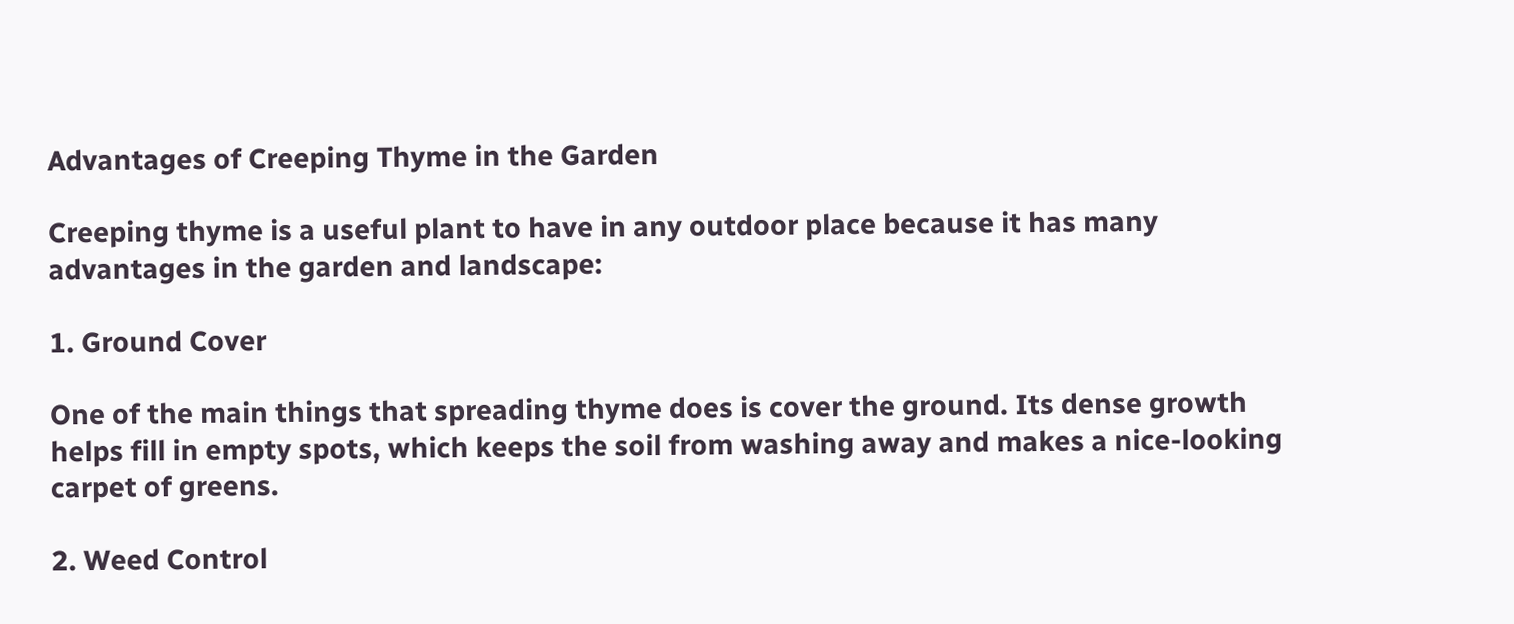Advantages of Creeping Thyme in the Garden

Creeping thyme is a useful plant to have in any outdoor place because it has many advantages in the garden and landscape:

1. Ground Cover

One of the main things that spreading thyme does is cover the ground. Its dense growth helps fill in empty spots, which keeps the soil from washing away and makes a nice-looking carpet of greens.

2. Weed Control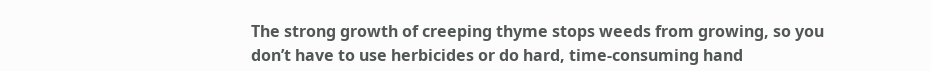The strong growth of creeping thyme stops weeds from growing, so you don’t have to use herbicides or do hard, time-consuming hand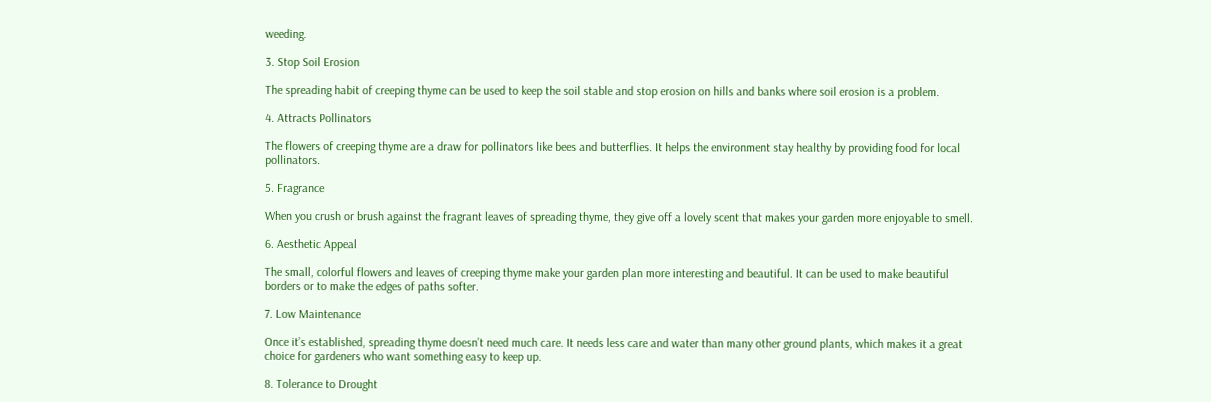weeding.

3. Stop Soil Erosion

The spreading habit of creeping thyme can be used to keep the soil stable and stop erosion on hills and banks where soil erosion is a problem.

4. Attracts Pollinators

The flowers of creeping thyme are a draw for pollinators like bees and butterflies. It helps the environment stay healthy by providing food for local pollinators.

5. Fragrance

When you crush or brush against the fragrant leaves of spreading thyme, they give off a lovely scent that makes your garden more enjoyable to smell.

6. Aesthetic Appeal

The small, colorful flowers and leaves of creeping thyme make your garden plan more interesting and beautiful. It can be used to make beautiful borders or to make the edges of paths softer.

7. Low Maintenance

Once it’s established, spreading thyme doesn’t need much care. It needs less care and water than many other ground plants, which makes it a great choice for gardeners who want something easy to keep up.

8. Tolerance to Drought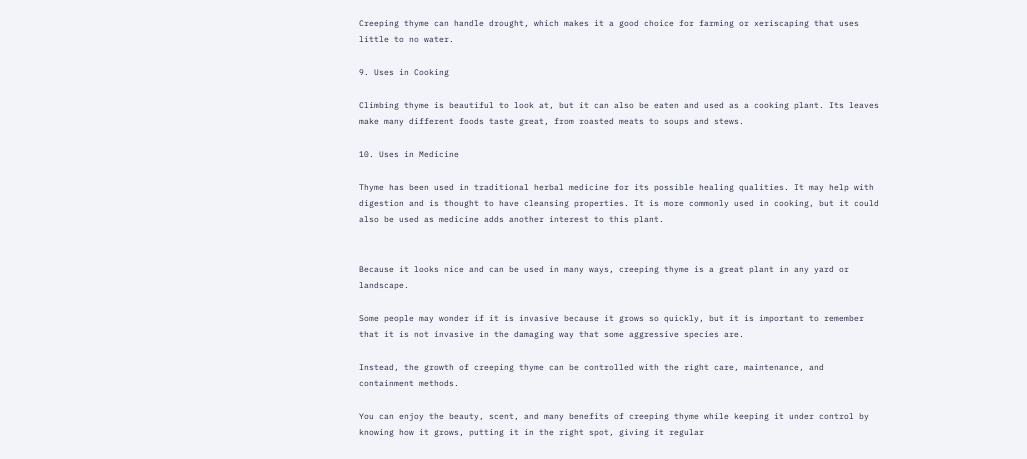Creeping thyme can handle drought, which makes it a good choice for farming or xeriscaping that uses little to no water.

9. Uses in Cooking

Climbing thyme is beautiful to look at, but it can also be eaten and used as a cooking plant. Its leaves make many different foods taste great, from roasted meats to soups and stews.

10. Uses in Medicine

Thyme has been used in traditional herbal medicine for its possible healing qualities. It may help with digestion and is thought to have cleansing properties. It is more commonly used in cooking, but it could also be used as medicine adds another interest to this plant.


Because it looks nice and can be used in many ways, creeping thyme is a great plant in any yard or landscape.

Some people may wonder if it is invasive because it grows so quickly, but it is important to remember that it is not invasive in the damaging way that some aggressive species are.

Instead, the growth of creeping thyme can be controlled with the right care, maintenance, and containment methods.

You can enjoy the beauty, scent, and many benefits of creeping thyme while keeping it under control by knowing how it grows, putting it in the right spot, giving it regular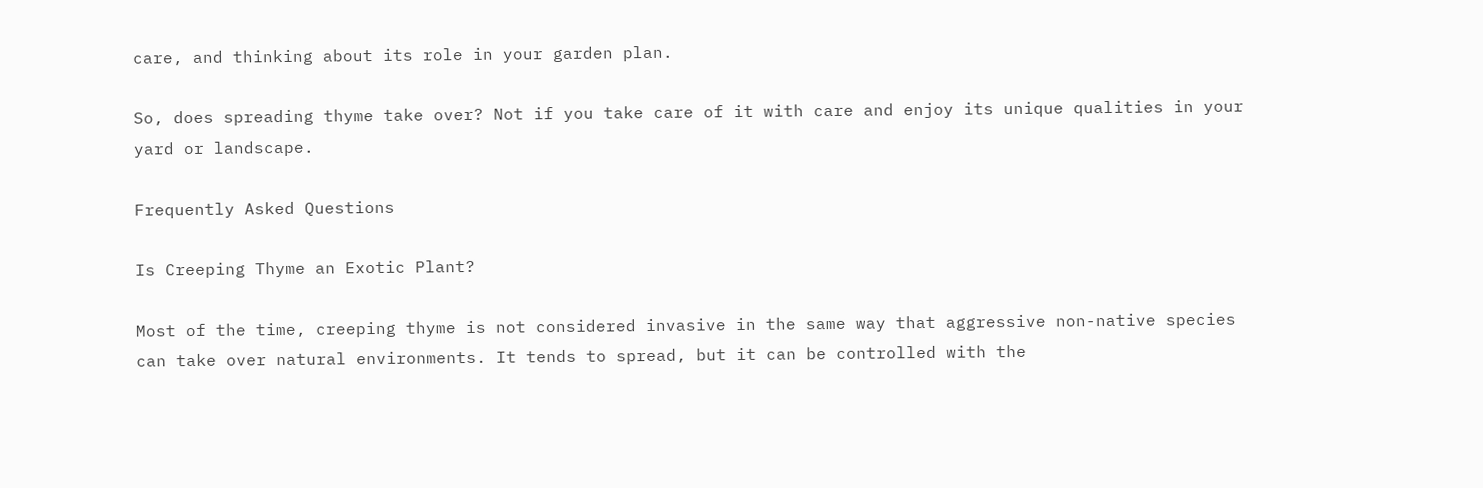care, and thinking about its role in your garden plan.

So, does spreading thyme take over? Not if you take care of it with care and enjoy its unique qualities in your yard or landscape.

Frequently Asked Questions

Is Creeping Thyme an Exotic Plant?

Most of the time, creeping thyme is not considered invasive in the same way that aggressive non-native species can take over natural environments. It tends to spread, but it can be controlled with the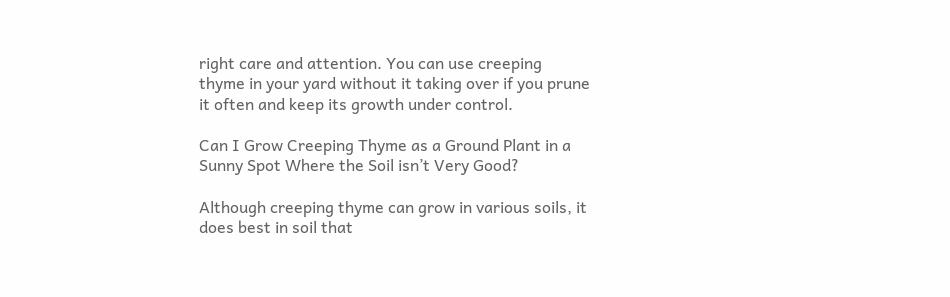right care and attention. You can use creeping thyme in your yard without it taking over if you prune it often and keep its growth under control.

Can I Grow Creeping Thyme as a Ground Plant in a Sunny Spot Where the Soil isn’t Very Good?

Although creeping thyme can grow in various soils, it does best in soil that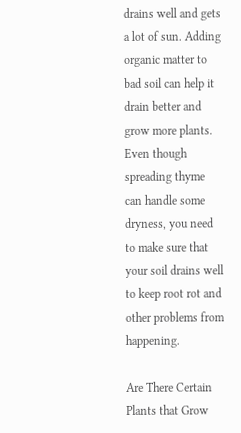drains well and gets a lot of sun. Adding organic matter to bad soil can help it drain better and grow more plants. Even though spreading thyme can handle some dryness, you need to make sure that your soil drains well to keep root rot and other problems from happening.

Are There Certain Plants that Grow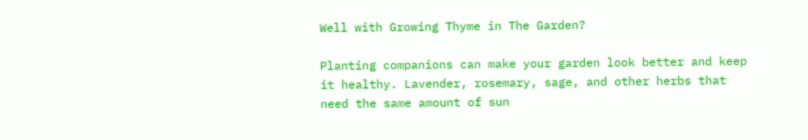Well with Growing Thyme in The Garden?

Planting companions can make your garden look better and keep it healthy. Lavender, rosemary, sage, and other herbs that need the same amount of sun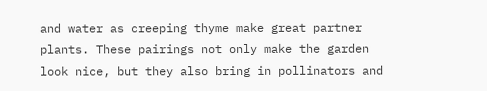and water as creeping thyme make great partner plants. These pairings not only make the garden look nice, but they also bring in pollinators and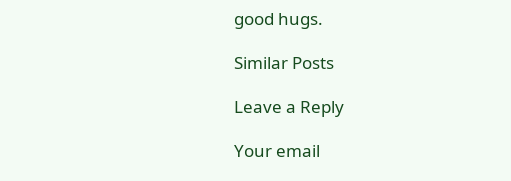good hugs.

Similar Posts

Leave a Reply

Your email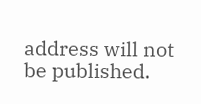address will not be published.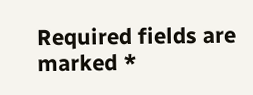Required fields are marked *